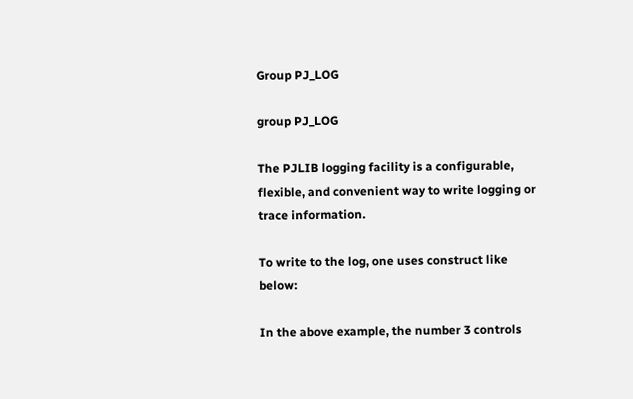Group PJ_LOG

group PJ_LOG

The PJLIB logging facility is a configurable, flexible, and convenient way to write logging or trace information.

To write to the log, one uses construct like below:

In the above example, the number 3 controls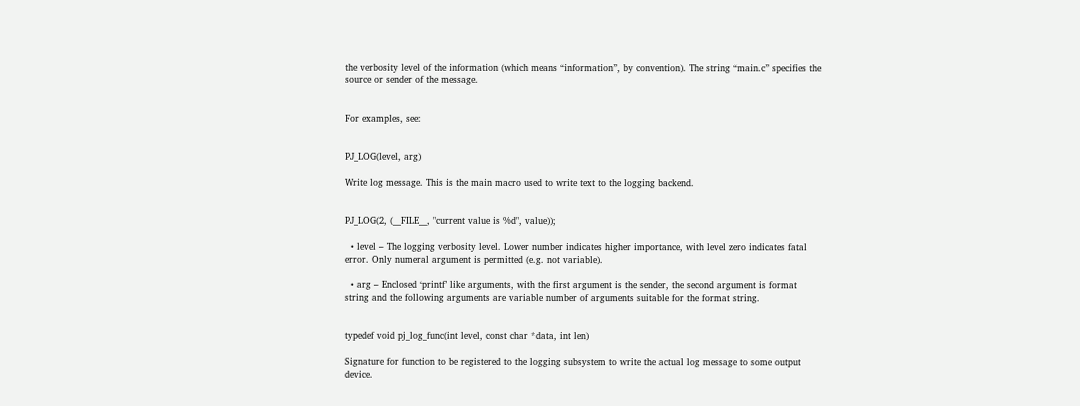the verbosity level of the information (which means “information”, by convention). The string “main.c” specifies the source or sender of the message.


For examples, see:


PJ_LOG(level, arg)

Write log message. This is the main macro used to write text to the logging backend.


PJ_LOG(2, (__FILE__, "current value is %d", value));

  • level – The logging verbosity level. Lower number indicates higher importance, with level zero indicates fatal error. Only numeral argument is permitted (e.g. not variable).

  • arg – Enclosed ‘printf’ like arguments, with the first argument is the sender, the second argument is format string and the following arguments are variable number of arguments suitable for the format string.


typedef void pj_log_func(int level, const char *data, int len)

Signature for function to be registered to the logging subsystem to write the actual log message to some output device.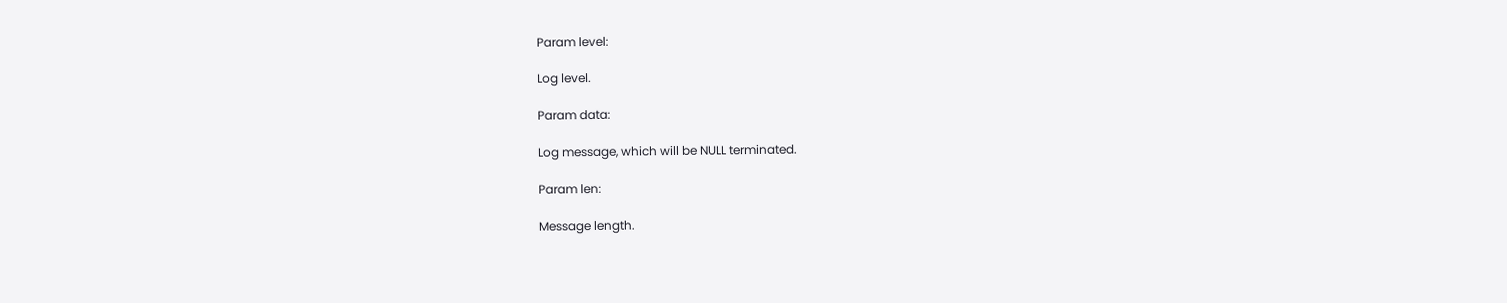Param level:

Log level.

Param data:

Log message, which will be NULL terminated.

Param len:

Message length.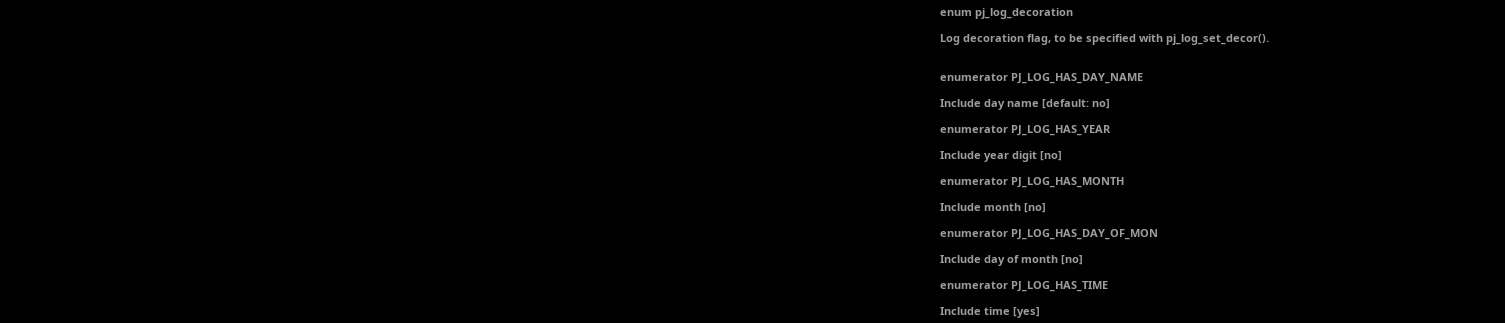enum pj_log_decoration

Log decoration flag, to be specified with pj_log_set_decor().


enumerator PJ_LOG_HAS_DAY_NAME

Include day name [default: no]

enumerator PJ_LOG_HAS_YEAR

Include year digit [no]

enumerator PJ_LOG_HAS_MONTH

Include month [no]

enumerator PJ_LOG_HAS_DAY_OF_MON

Include day of month [no]

enumerator PJ_LOG_HAS_TIME

Include time [yes]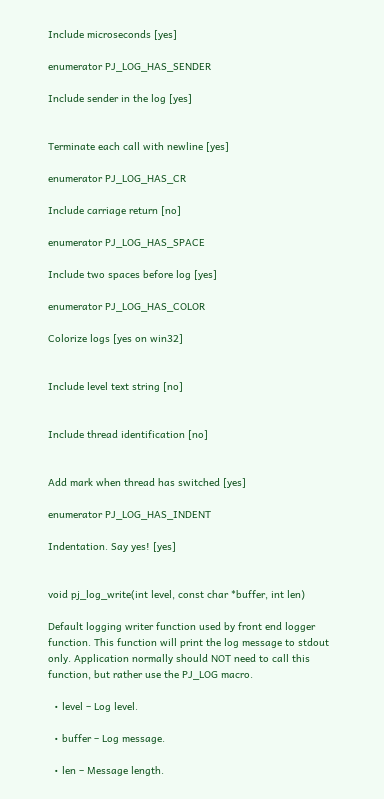Include microseconds [yes]

enumerator PJ_LOG_HAS_SENDER

Include sender in the log [yes]


Terminate each call with newline [yes]

enumerator PJ_LOG_HAS_CR

Include carriage return [no]

enumerator PJ_LOG_HAS_SPACE

Include two spaces before log [yes]

enumerator PJ_LOG_HAS_COLOR

Colorize logs [yes on win32]


Include level text string [no]


Include thread identification [no]


Add mark when thread has switched [yes]

enumerator PJ_LOG_HAS_INDENT

Indentation. Say yes! [yes]


void pj_log_write(int level, const char *buffer, int len)

Default logging writer function used by front end logger function. This function will print the log message to stdout only. Application normally should NOT need to call this function, but rather use the PJ_LOG macro.

  • level – Log level.

  • buffer – Log message.

  • len – Message length.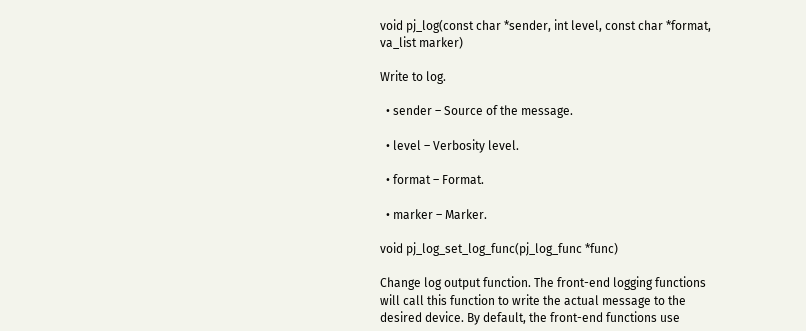void pj_log(const char *sender, int level, const char *format, va_list marker)

Write to log.

  • sender – Source of the message.

  • level – Verbosity level.

  • format – Format.

  • marker – Marker.

void pj_log_set_log_func(pj_log_func *func)

Change log output function. The front-end logging functions will call this function to write the actual message to the desired device. By default, the front-end functions use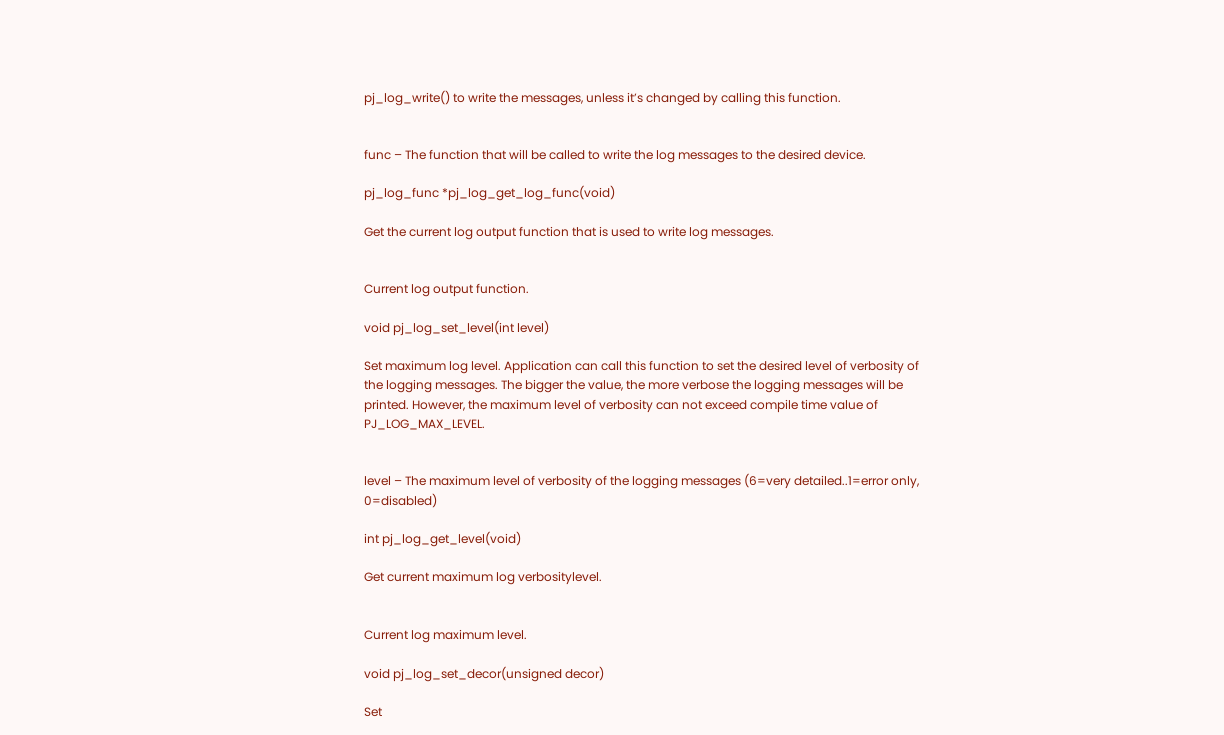pj_log_write() to write the messages, unless it’s changed by calling this function.


func – The function that will be called to write the log messages to the desired device.

pj_log_func *pj_log_get_log_func(void)

Get the current log output function that is used to write log messages.


Current log output function.

void pj_log_set_level(int level)

Set maximum log level. Application can call this function to set the desired level of verbosity of the logging messages. The bigger the value, the more verbose the logging messages will be printed. However, the maximum level of verbosity can not exceed compile time value of PJ_LOG_MAX_LEVEL.


level – The maximum level of verbosity of the logging messages (6=very detailed..1=error only, 0=disabled)

int pj_log_get_level(void)

Get current maximum log verbositylevel.


Current log maximum level.

void pj_log_set_decor(unsigned decor)

Set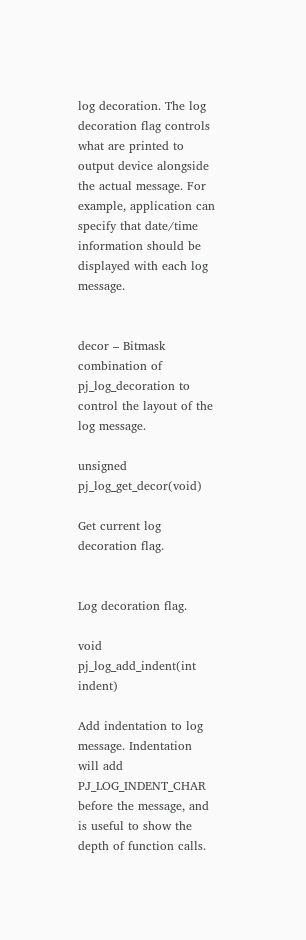log decoration. The log decoration flag controls what are printed to output device alongside the actual message. For example, application can specify that date/time information should be displayed with each log message.


decor – Bitmask combination of pj_log_decoration to control the layout of the log message.

unsigned pj_log_get_decor(void)

Get current log decoration flag.


Log decoration flag.

void pj_log_add_indent(int indent)

Add indentation to log message. Indentation will add PJ_LOG_INDENT_CHAR before the message, and is useful to show the depth of function calls.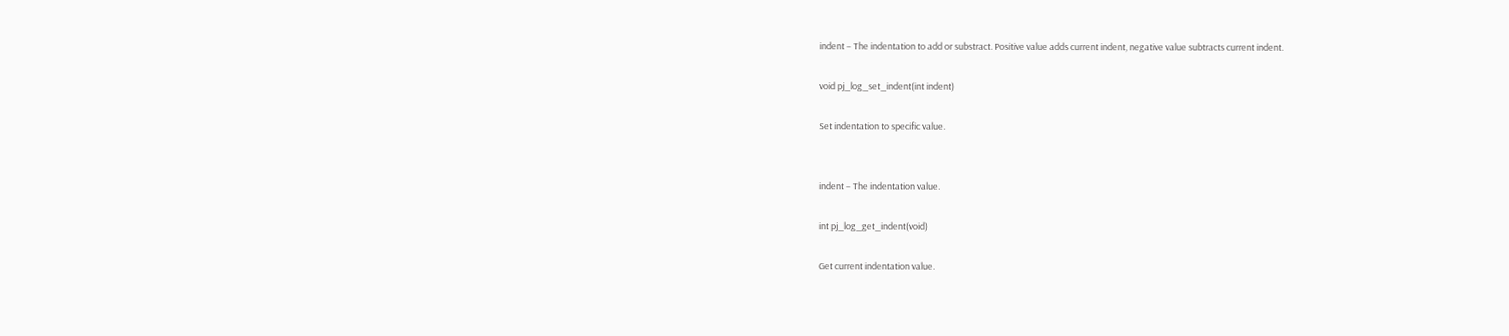indent – The indentation to add or substract. Positive value adds current indent, negative value subtracts current indent.

void pj_log_set_indent(int indent)

Set indentation to specific value.


indent – The indentation value.

int pj_log_get_indent(void)

Get current indentation value.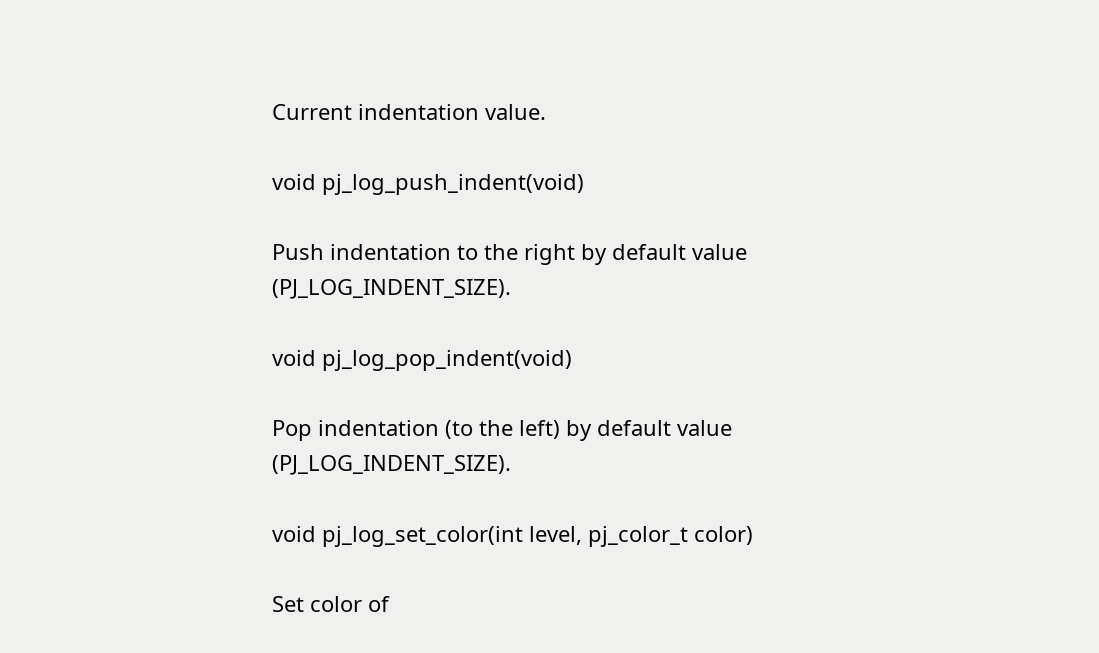Current indentation value.

void pj_log_push_indent(void)

Push indentation to the right by default value (PJ_LOG_INDENT_SIZE).

void pj_log_pop_indent(void)

Pop indentation (to the left) by default value (PJ_LOG_INDENT_SIZE).

void pj_log_set_color(int level, pj_color_t color)

Set color of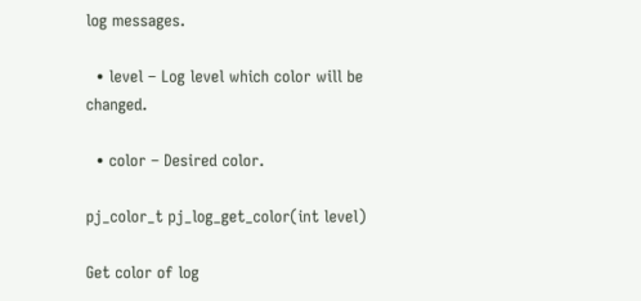log messages.

  • level – Log level which color will be changed.

  • color – Desired color.

pj_color_t pj_log_get_color(int level)

Get color of log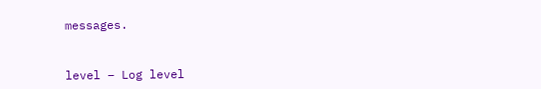messages.


level – Log level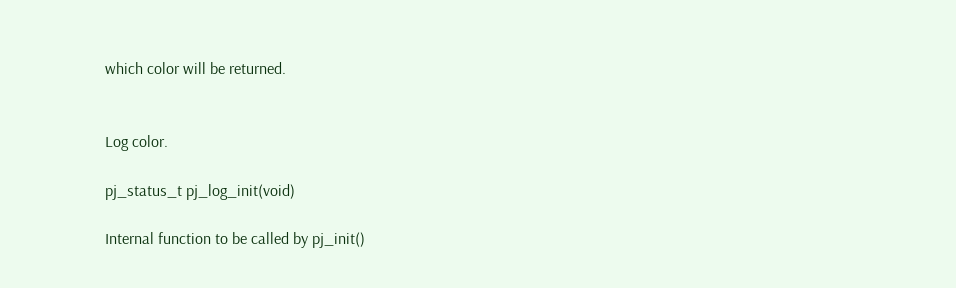which color will be returned.


Log color.

pj_status_t pj_log_init(void)

Internal function to be called by pj_init()